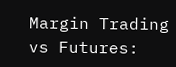Margin Trading vs Futures: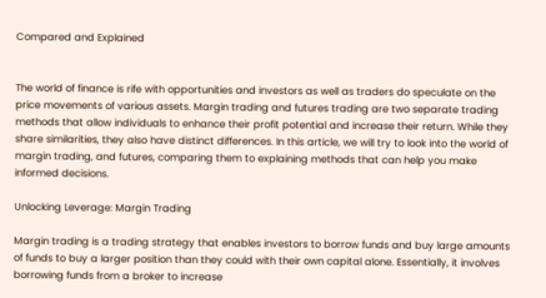Compared and Explained


The world of finance is rife with opportunities and investors as well as traders do speculate on the price movements of various assets. Margin trading and futures trading are two separate trading methods that allow individuals to enhance their profit potential and increase their return. While they share similarities, they also have distinct differences. In this article, we will try to look into the world of margin trading, and futures, comparing them to explaining methods that can help you make informed decisions.

Unlocking Leverage: Margin Trading

Margin trading is a trading strategy that enables investors to borrow funds and buy large amounts of funds to buy a larger position than they could with their own capital alone. Essentially, it involves borrowing funds from a broker to increase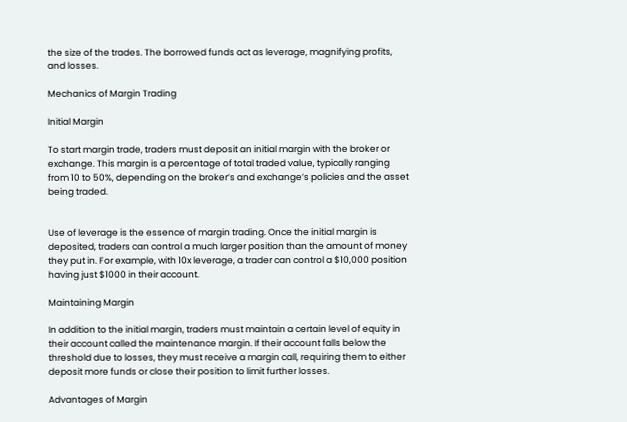the size of the trades. The borrowed funds act as leverage, magnifying profits, and losses.

Mechanics of Margin Trading

Initial Margin

To start margin trade, traders must deposit an initial margin with the broker or exchange. This margin is a percentage of total traded value, typically ranging from 10 to 50%, depending on the broker’s and exchange’s policies and the asset being traded.


Use of leverage is the essence of margin trading. Once the initial margin is deposited, traders can control a much larger position than the amount of money they put in. For example, with 10x leverage, a trader can control a $10,000 position having just $1000 in their account.

Maintaining Margin

In addition to the initial margin, traders must maintain a certain level of equity in their account called the maintenance margin. If their account falls below the threshold due to losses, they must receive a margin call, requiring them to either deposit more funds or close their position to limit further losses.

Advantages of Margin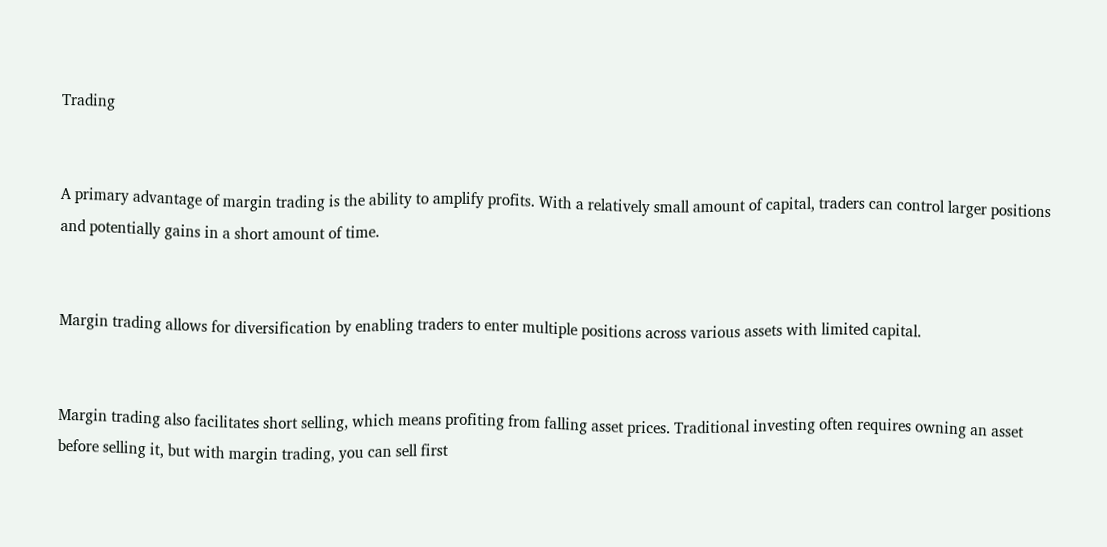Trading


A primary advantage of margin trading is the ability to amplify profits. With a relatively small amount of capital, traders can control larger positions and potentially gains in a short amount of time.


Margin trading allows for diversification by enabling traders to enter multiple positions across various assets with limited capital.


Margin trading also facilitates short selling, which means profiting from falling asset prices. Traditional investing often requires owning an asset before selling it, but with margin trading, you can sell first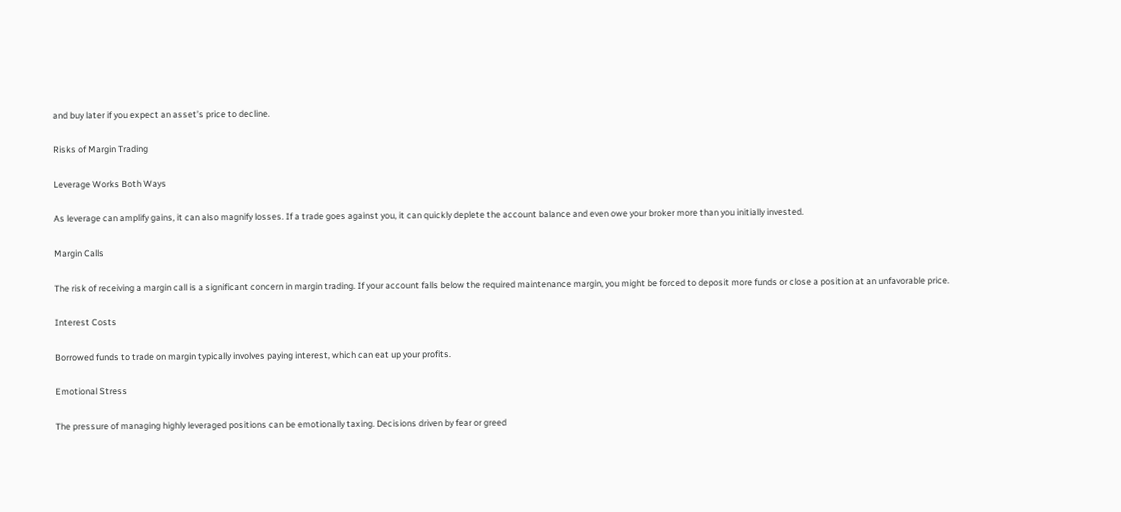and buy later if you expect an asset’s price to decline.

Risks of Margin Trading

Leverage Works Both Ways

As leverage can amplify gains, it can also magnify losses. If a trade goes against you, it can quickly deplete the account balance and even owe your broker more than you initially invested.

Margin Calls

The risk of receiving a margin call is a significant concern in margin trading. If your account falls below the required maintenance margin, you might be forced to deposit more funds or close a position at an unfavorable price.

Interest Costs

Borrowed funds to trade on margin typically involves paying interest, which can eat up your profits.

Emotional Stress

The pressure of managing highly leveraged positions can be emotionally taxing. Decisions driven by fear or greed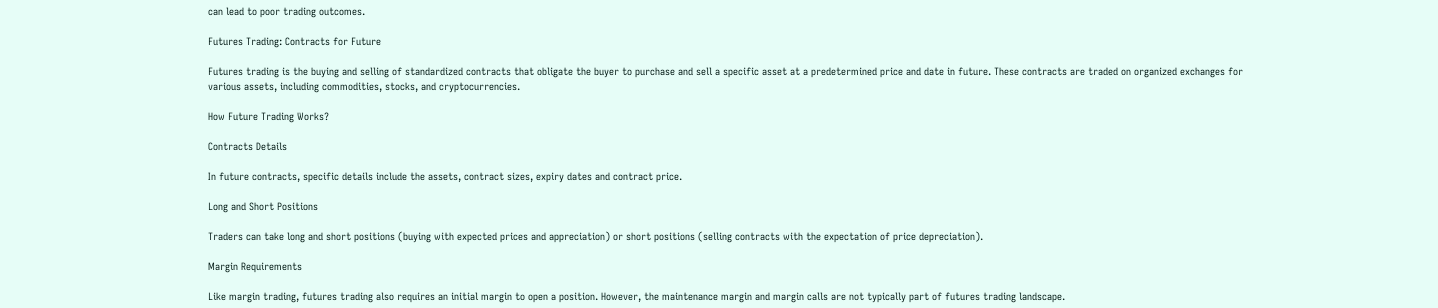can lead to poor trading outcomes.

Futures Trading: Contracts for Future

Futures trading is the buying and selling of standardized contracts that obligate the buyer to purchase and sell a specific asset at a predetermined price and date in future. These contracts are traded on organized exchanges for various assets, including commodities, stocks, and cryptocurrencies.

How Future Trading Works?

Contracts Details

In future contracts, specific details include the assets, contract sizes, expiry dates and contract price.

Long and Short Positions

Traders can take long and short positions (buying with expected prices and appreciation) or short positions (selling contracts with the expectation of price depreciation).

Margin Requirements

Like margin trading, futures trading also requires an initial margin to open a position. However, the maintenance margin and margin calls are not typically part of futures trading landscape.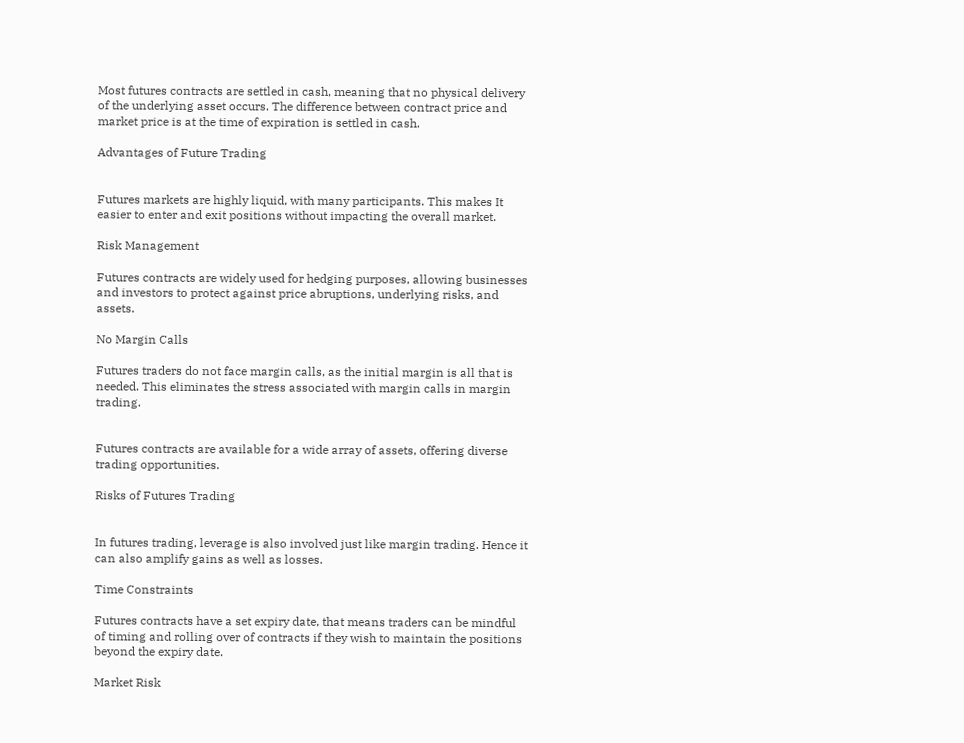Most futures contracts are settled in cash, meaning that no physical delivery of the underlying asset occurs. The difference between contract price and market price is at the time of expiration is settled in cash.

Advantages of Future Trading


Futures markets are highly liquid, with many participants. This makes It easier to enter and exit positions without impacting the overall market.

Risk Management

Futures contracts are widely used for hedging purposes, allowing businesses and investors to protect against price abruptions, underlying risks, and assets.

No Margin Calls

Futures traders do not face margin calls, as the initial margin is all that is needed. This eliminates the stress associated with margin calls in margin trading.


Futures contracts are available for a wide array of assets, offering diverse trading opportunities.

Risks of Futures Trading


In futures trading, leverage is also involved just like margin trading. Hence it can also amplify gains as well as losses.

Time Constraints

Futures contracts have a set expiry date, that means traders can be mindful of timing and rolling over of contracts if they wish to maintain the positions beyond the expiry date.

Market Risk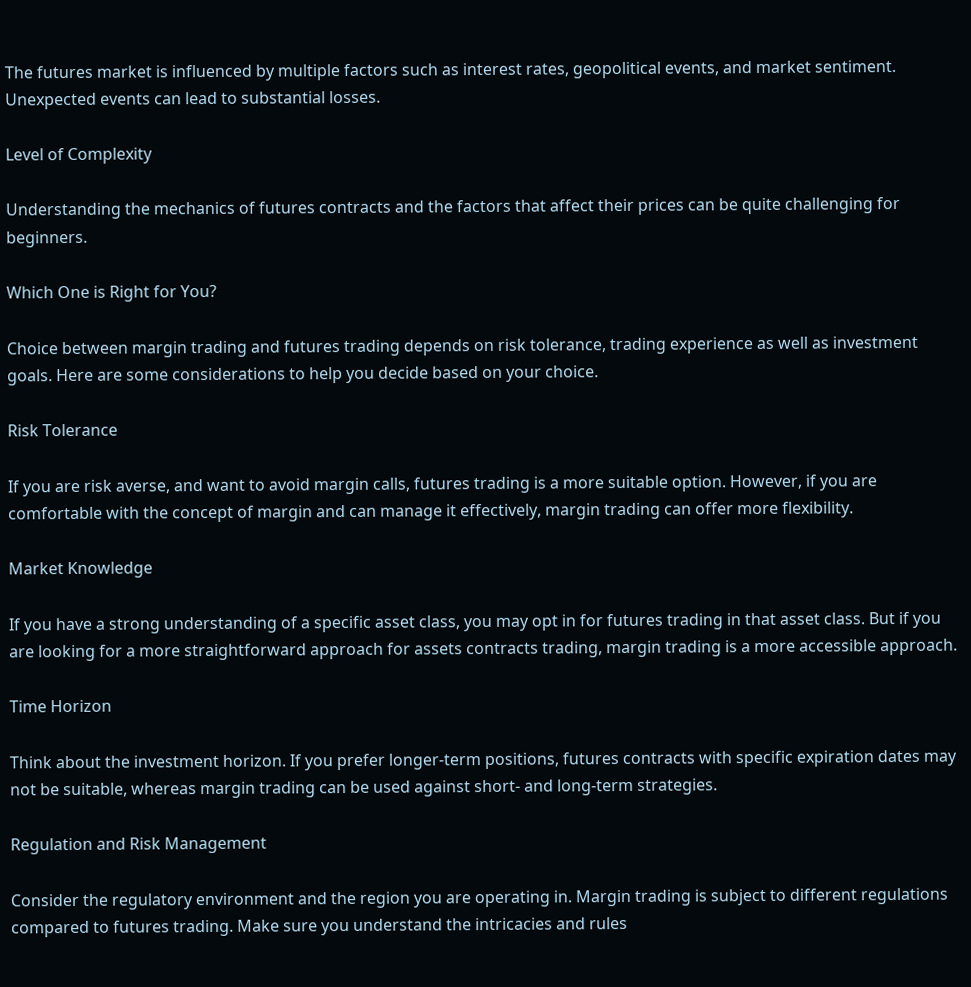The futures market is influenced by multiple factors such as interest rates, geopolitical events, and market sentiment. Unexpected events can lead to substantial losses.

Level of Complexity

Understanding the mechanics of futures contracts and the factors that affect their prices can be quite challenging for beginners.

Which One is Right for You?

Choice between margin trading and futures trading depends on risk tolerance, trading experience as well as investment goals. Here are some considerations to help you decide based on your choice.

Risk Tolerance

If you are risk averse, and want to avoid margin calls, futures trading is a more suitable option. However, if you are comfortable with the concept of margin and can manage it effectively, margin trading can offer more flexibility.

Market Knowledge

If you have a strong understanding of a specific asset class, you may opt in for futures trading in that asset class. But if you are looking for a more straightforward approach for assets contracts trading, margin trading is a more accessible approach.

Time Horizon

Think about the investment horizon. If you prefer longer-term positions, futures contracts with specific expiration dates may not be suitable, whereas margin trading can be used against short- and long-term strategies.

Regulation and Risk Management

Consider the regulatory environment and the region you are operating in. Margin trading is subject to different regulations compared to futures trading. Make sure you understand the intricacies and rules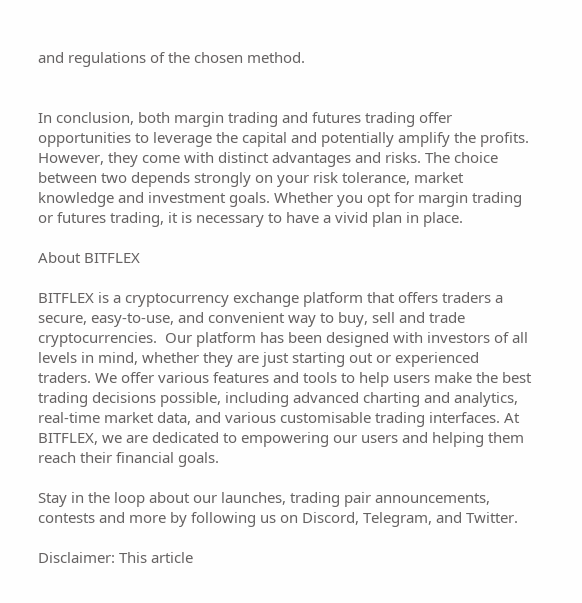and regulations of the chosen method.


In conclusion, both margin trading and futures trading offer opportunities to leverage the capital and potentially amplify the profits. However, they come with distinct advantages and risks. The choice between two depends strongly on your risk tolerance, market knowledge and investment goals. Whether you opt for margin trading or futures trading, it is necessary to have a vivid plan in place.

About BITFLEX

BITFLEX is a cryptocurrency exchange platform that offers traders a secure, easy-to-use, and convenient way to buy, sell and trade cryptocurrencies.  Our platform has been designed with investors of all levels in mind, whether they are just starting out or experienced traders. We offer various features and tools to help users make the best trading decisions possible, including advanced charting and analytics, real-time market data, and various customisable trading interfaces. At BITFLEX, we are dedicated to empowering our users and helping them reach their financial goals.

Stay in the loop about our launches, trading pair announcements, contests and more by following us on Discord, Telegram, and Twitter.

Disclaimer: This article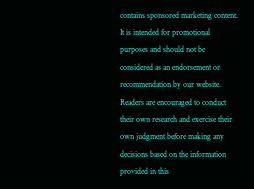contains sponsored marketing content. It is intended for promotional purposes and should not be considered as an endorsement or recommendation by our website. Readers are encouraged to conduct their own research and exercise their own judgment before making any decisions based on the information provided in this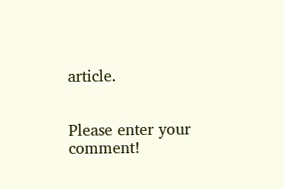article.


Please enter your comment!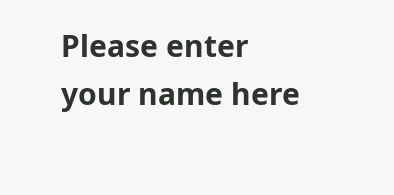Please enter your name here